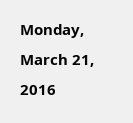Monday, March 21, 2016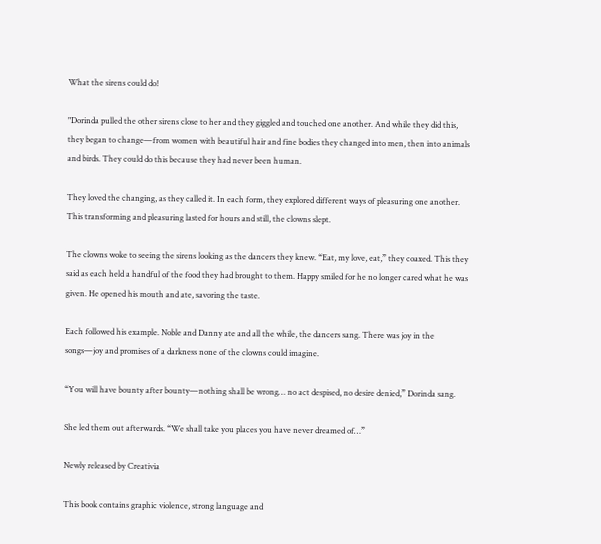What the sirens could do!

"Dorinda pulled the other sirens close to her and they giggled and touched one another. And while they did this, they began to change—from women with beautiful hair and fine bodies they changed into men, then into animals and birds. They could do this because they had never been human.

They loved the changing, as they called it. In each form, they explored different ways of pleasuring one another. This transforming and pleasuring lasted for hours and still, the clowns slept.

The clowns woke to seeing the sirens looking as the dancers they knew. “Eat, my love, eat,” they coaxed. This they said as each held a handful of the food they had brought to them. Happy smiled for he no longer cared what he was given. He opened his mouth and ate, savoring the taste.

Each followed his example. Noble and Danny ate and all the while, the dancers sang. There was joy in the songs—joy and promises of a darkness none of the clowns could imagine.

“You will have bounty after bounty—nothing shall be wrong… no act despised, no desire denied,” Dorinda sang.

She led them out afterwards. “We shall take you places you have never dreamed of…”

Newly released by Creativia

This book contains graphic violence, strong language and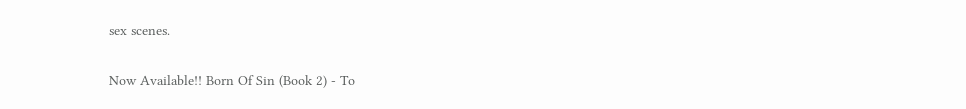sex scenes.


Now Available!! Born Of Sin (Book 2) - To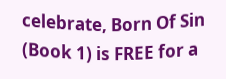celebrate, Born Of Sin (Book 1) is FREE for a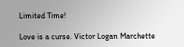Limited Time!

Love is a curse. Victor Logan Marchette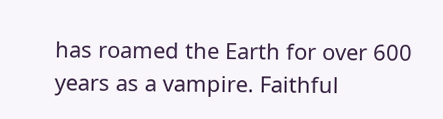has roamed the Earth for over 600 years as a vampire. Faithful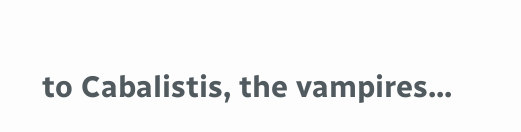to Cabalistis, the vampires...